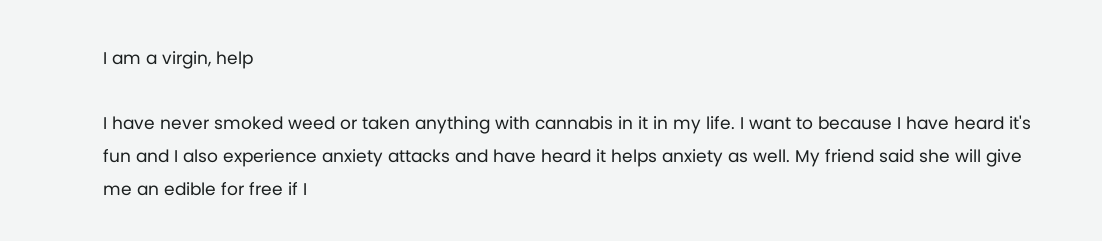I am a virgin, help

I have never smoked weed or taken anything with cannabis in it in my life. I want to because I have heard it's fun and I also experience anxiety attacks and have heard it helps anxiety as well. My friend said she will give me an edible for free if I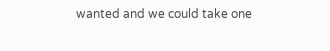wanted and we could take one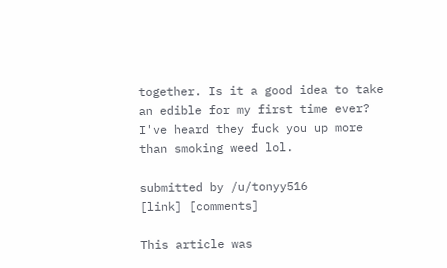together. Is it a good idea to take an edible for my first time ever? I've heard they fuck you up more than smoking weed lol.

submitted by /u/tonyy516
[link] [comments]

This article was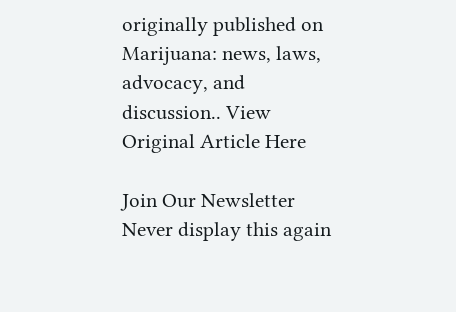originally published on Marijuana: news, laws, advocacy, and discussion.. View Original Article Here

Join Our Newsletter
Never display this again